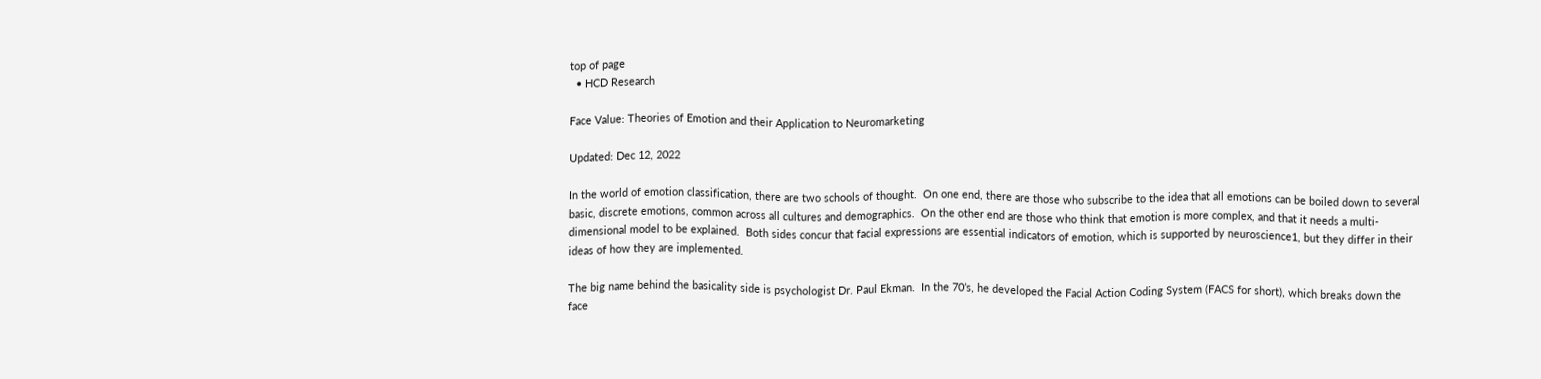top of page
  • HCD Research

Face Value: Theories of Emotion and their Application to Neuromarketing

Updated: Dec 12, 2022

In the world of emotion classification, there are two schools of thought.  On one end, there are those who subscribe to the idea that all emotions can be boiled down to several basic, discrete emotions, common across all cultures and demographics.  On the other end are those who think that emotion is more complex, and that it needs a multi-dimensional model to be explained.  Both sides concur that facial expressions are essential indicators of emotion, which is supported by neuroscience1, but they differ in their ideas of how they are implemented.

The big name behind the basicality side is psychologist Dr. Paul Ekman.  In the 70’s, he developed the Facial Action Coding System (FACS for short), which breaks down the face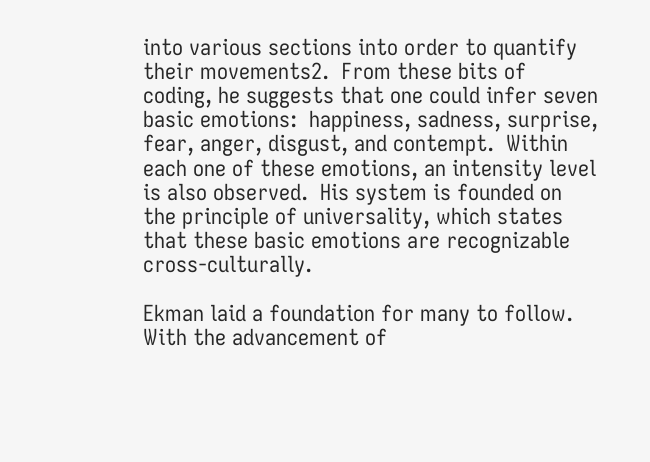into various sections into order to quantify their movements2.  From these bits of coding, he suggests that one could infer seven basic emotions:  happiness, sadness, surprise, fear, anger, disgust, and contempt.  Within each one of these emotions, an intensity level is also observed.  His system is founded on the principle of universality, which states that these basic emotions are recognizable cross-culturally.

Ekman laid a foundation for many to follow.  With the advancement of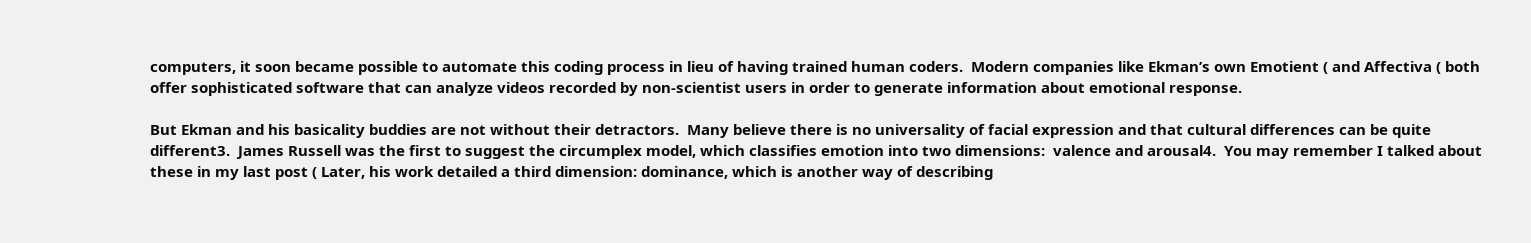computers, it soon became possible to automate this coding process in lieu of having trained human coders.  Modern companies like Ekman’s own Emotient ( and Affectiva ( both offer sophisticated software that can analyze videos recorded by non-scientist users in order to generate information about emotional response.

But Ekman and his basicality buddies are not without their detractors.  Many believe there is no universality of facial expression and that cultural differences can be quite different3.  James Russell was the first to suggest the circumplex model, which classifies emotion into two dimensions:  valence and arousal4.  You may remember I talked about these in my last post ( Later, his work detailed a third dimension: dominance, which is another way of describing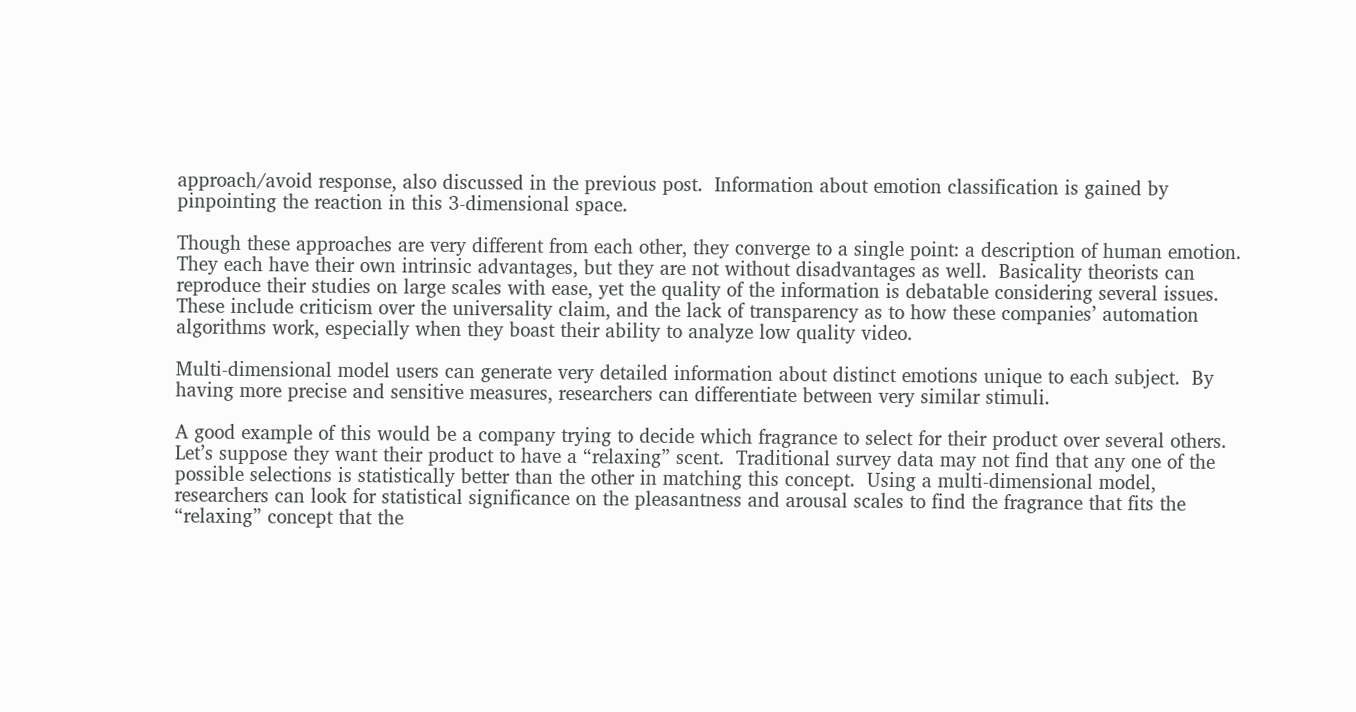approach/avoid response, also discussed in the previous post.  Information about emotion classification is gained by pinpointing the reaction in this 3-dimensional space.

Though these approaches are very different from each other, they converge to a single point: a description of human emotion.  They each have their own intrinsic advantages, but they are not without disadvantages as well.  Basicality theorists can reproduce their studies on large scales with ease, yet the quality of the information is debatable considering several issues.  These include criticism over the universality claim, and the lack of transparency as to how these companies’ automation algorithms work, especially when they boast their ability to analyze low quality video.

Multi-dimensional model users can generate very detailed information about distinct emotions unique to each subject.  By having more precise and sensitive measures, researchers can differentiate between very similar stimuli.

A good example of this would be a company trying to decide which fragrance to select for their product over several others.  Let’s suppose they want their product to have a “relaxing” scent.  Traditional survey data may not find that any one of the possible selections is statistically better than the other in matching this concept.  Using a multi-dimensional model, researchers can look for statistical significance on the pleasantness and arousal scales to find the fragrance that fits the “relaxing” concept that the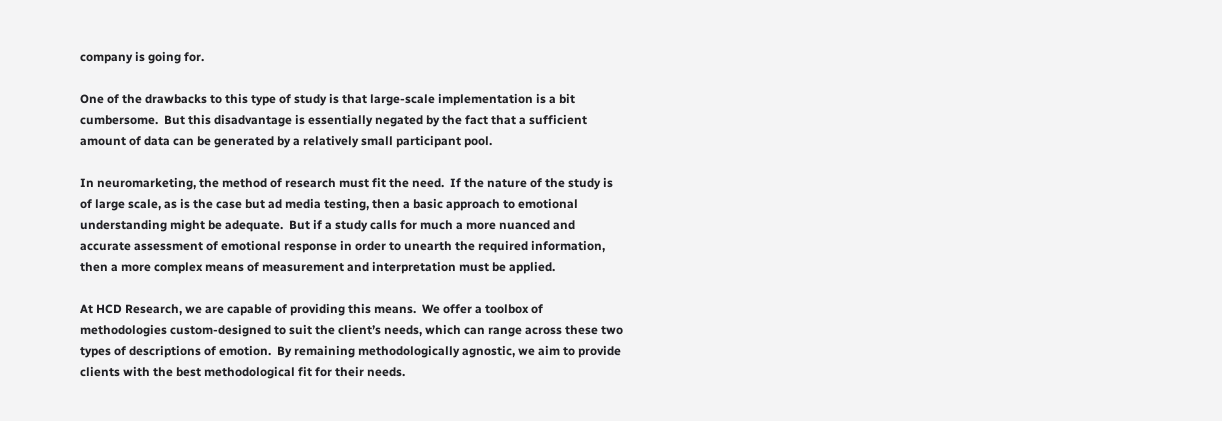company is going for.

One of the drawbacks to this type of study is that large-scale implementation is a bit cumbersome.  But this disadvantage is essentially negated by the fact that a sufficient amount of data can be generated by a relatively small participant pool.

In neuromarketing, the method of research must fit the need.  If the nature of the study is of large scale, as is the case but ad media testing, then a basic approach to emotional understanding might be adequate.  But if a study calls for much a more nuanced and accurate assessment of emotional response in order to unearth the required information, then a more complex means of measurement and interpretation must be applied.

At HCD Research, we are capable of providing this means.  We offer a toolbox of methodologies custom-designed to suit the client’s needs, which can range across these two types of descriptions of emotion.  By remaining methodologically agnostic, we aim to provide clients with the best methodological fit for their needs.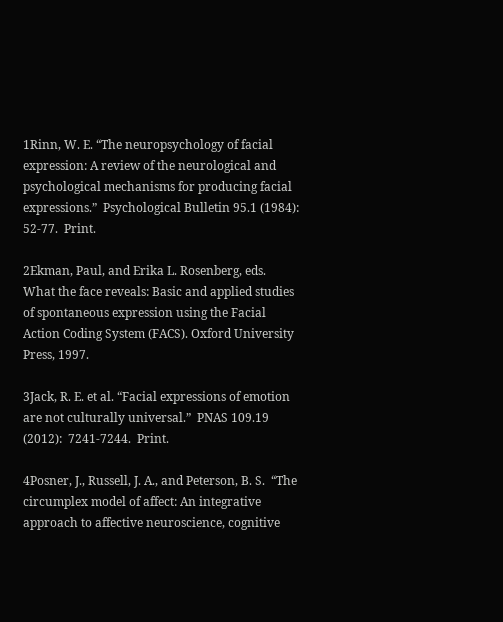1Rinn, W. E. “The neuropsychology of facial expression: A review of the neurological and psychological mechanisms for producing facial expressions.”  Psychological Bulletin 95.1 (1984): 52-77.  Print.

2Ekman, Paul, and Erika L. Rosenberg, eds. What the face reveals: Basic and applied studies of spontaneous expression using the Facial Action Coding System (FACS). Oxford University Press, 1997.

3Jack, R. E. et al. “Facial expressions of emotion are not culturally universal.”  PNAS 109.19 (2012):  7241-7244.  Print.

4Posner, J., Russell, J. A., and Peterson, B. S.  “The circumplex model of affect: An integrative approach to affective neuroscience, cognitive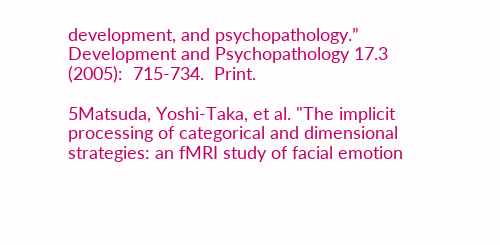development, and psychopathology.”  Development and Psychopathology 17.3 (2005):  715-734.  Print.

5Matsuda, Yoshi-Taka, et al. "The implicit processing of categorical and dimensional strategies: an fMRI study of facial emotion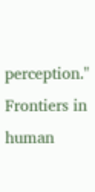perception." Frontiers in human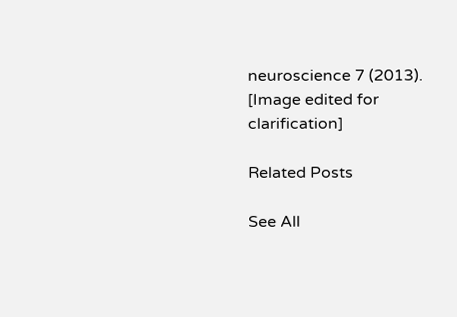neuroscience 7 (2013). [Image edited for clarification]

Related Posts

See All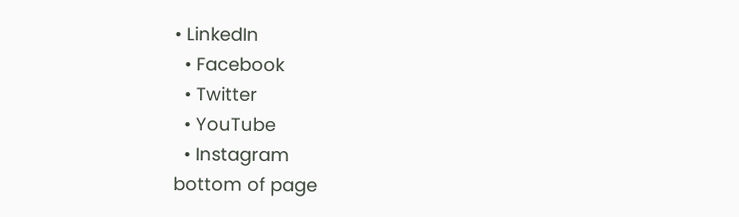• LinkedIn
  • Facebook
  • Twitter
  • YouTube
  • Instagram
bottom of page